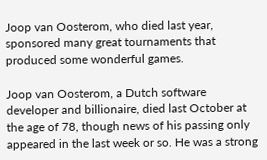Joop van Oosterom, who died last year, sponsored many great tournaments that produced some wonderful games.

Joop van Oosterom, a Dutch software developer and billionaire, died last October at the age of 78, though news of his passing only appeared in the last week or so. He was a strong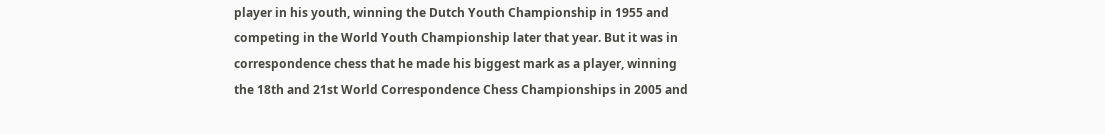player in his youth, winning the Dutch Youth Championship in 1955 and competing in the World Youth Championship later that year. But it was in correspondence chess that he made his biggest mark as a player, winning the 18th and 21st World Correspondence Chess Championships in 2005 and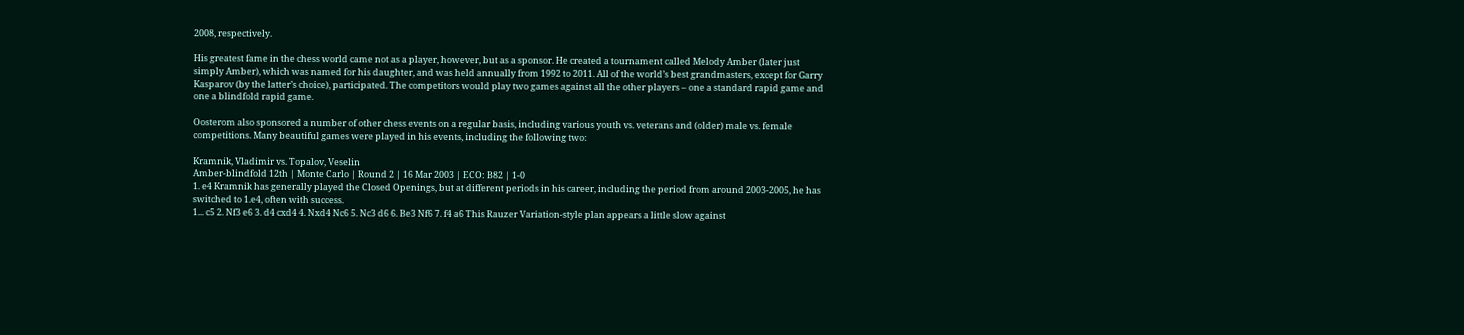2008, respectively.

His greatest fame in the chess world came not as a player, however, but as a sponsor. He created a tournament called Melody Amber (later just simply Amber), which was named for his daughter, and was held annually from 1992 to 2011. All of the world’s best grandmasters, except for Garry Kasparov (by the latter’s choice), participated. The competitors would play two games against all the other players – one a standard rapid game and one a blindfold rapid game.

Oosterom also sponsored a number of other chess events on a regular basis, including various youth vs. veterans and (older) male vs. female competitions. Many beautiful games were played in his events, including the following two:

Kramnik, Vladimir vs. Topalov, Veselin
Amber-blindfold 12th | Monte Carlo | Round 2 | 16 Mar 2003 | ECO: B82 | 1-0
1. e4 Kramnik has generally played the Closed Openings, but at different periods in his career, including the period from around 2003-2005, he has switched to 1.e4, often with success.
1... c5 2. Nf3 e6 3. d4 cxd4 4. Nxd4 Nc6 5. Nc3 d6 6. Be3 Nf6 7. f4 a6 This Rauzer Variation-style plan appears a little slow against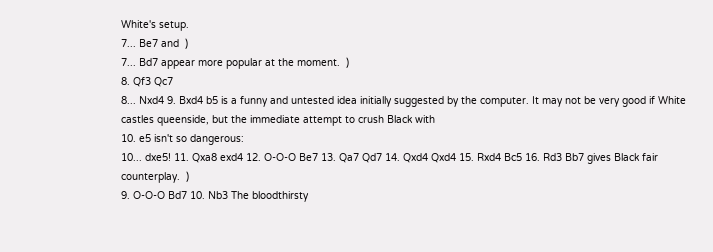White's setup.
7... Be7 and  )
7... Bd7 appear more popular at the moment.  )
8. Qf3 Qc7
8... Nxd4 9. Bxd4 b5 is a funny and untested idea initially suggested by the computer. It may not be very good if White castles queenside, but the immediate attempt to crush Black with
10. e5 isn't so dangerous:
10... dxe5! 11. Qxa8 exd4 12. O-O-O Be7 13. Qa7 Qd7 14. Qxd4 Qxd4 15. Rxd4 Bc5 16. Rd3 Bb7 gives Black fair counterplay.  )
9. O-O-O Bd7 10. Nb3 The bloodthirsty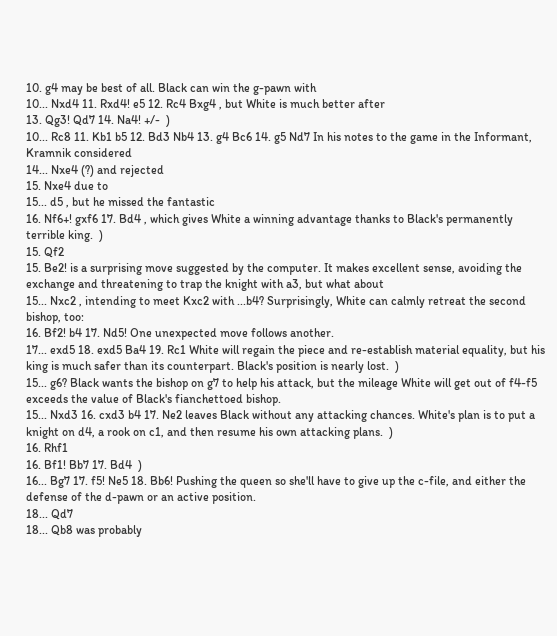10. g4 may be best of all. Black can win the g-pawn with
10... Nxd4 11. Rxd4! e5 12. Rc4 Bxg4 , but White is much better after
13. Qg3! Qd7 14. Na4! +/-  )
10... Rc8 11. Kb1 b5 12. Bd3 Nb4 13. g4 Bc6 14. g5 Nd7 In his notes to the game in the Informant, Kramnik considered
14... Nxe4 (?) and rejected
15. Nxe4 due to
15... d5 , but he missed the fantastic
16. Nf6+! gxf6 17. Bd4 , which gives White a winning advantage thanks to Black's permanently terrible king.  )
15. Qf2
15. Be2! is a surprising move suggested by the computer. It makes excellent sense, avoiding the exchange and threatening to trap the knight with a3, but what about
15... Nxc2 , intending to meet Kxc2 with ...b4? Surprisingly, White can calmly retreat the second bishop, too:
16. Bf2! b4 17. Nd5! One unexpected move follows another.
17... exd5 18. exd5 Ba4 19. Rc1 White will regain the piece and re-establish material equality, but his king is much safer than its counterpart. Black's position is nearly lost.  )
15... g6? Black wants the bishop on g7 to help his attack, but the mileage White will get out of f4-f5 exceeds the value of Black's fianchettoed bishop.
15... Nxd3 16. cxd3 b4 17. Ne2 leaves Black without any attacking chances. White's plan is to put a knight on d4, a rook on c1, and then resume his own attacking plans.  )
16. Rhf1
16. Bf1! Bb7 17. Bd4  )
16... Bg7 17. f5! Ne5 18. Bb6! Pushing the queen so she'll have to give up the c-file, and either the defense of the d-pawn or an active position.
18... Qd7
18... Qb8 was probably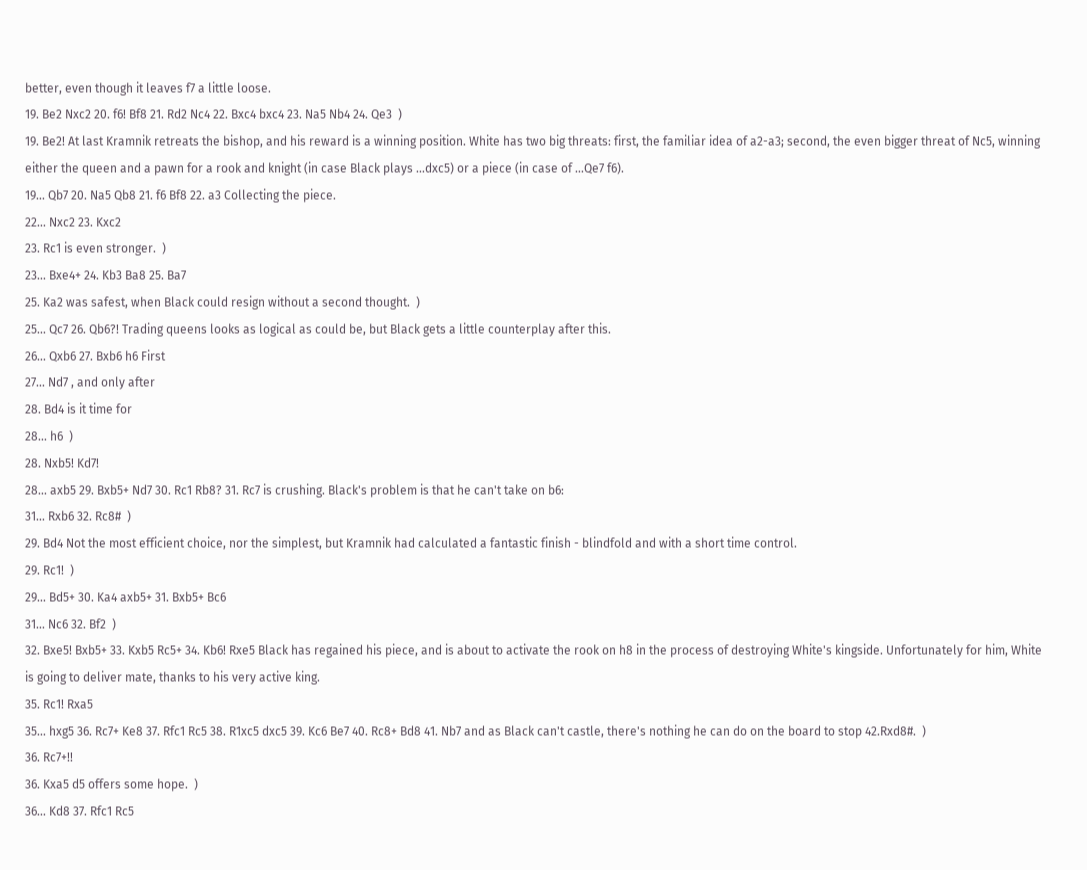better, even though it leaves f7 a little loose.
19. Be2 Nxc2 20. f6! Bf8 21. Rd2 Nc4 22. Bxc4 bxc4 23. Na5 Nb4 24. Qe3  )
19. Be2! At last Kramnik retreats the bishop, and his reward is a winning position. White has two big threats: first, the familiar idea of a2-a3; second, the even bigger threat of Nc5, winning either the queen and a pawn for a rook and knight (in case Black plays ...dxc5) or a piece (in case of ...Qe7 f6).
19... Qb7 20. Na5 Qb8 21. f6 Bf8 22. a3 Collecting the piece.
22... Nxc2 23. Kxc2
23. Rc1 is even stronger.  )
23... Bxe4+ 24. Kb3 Ba8 25. Ba7
25. Ka2 was safest, when Black could resign without a second thought.  )
25... Qc7 26. Qb6?! Trading queens looks as logical as could be, but Black gets a little counterplay after this.
26... Qxb6 27. Bxb6 h6 First
27... Nd7 , and only after
28. Bd4 is it time for
28... h6  )
28. Nxb5! Kd7!
28... axb5 29. Bxb5+ Nd7 30. Rc1 Rb8? 31. Rc7 is crushing. Black's problem is that he can't take on b6:
31... Rxb6 32. Rc8#  )
29. Bd4 Not the most efficient choice, nor the simplest, but Kramnik had calculated a fantastic finish - blindfold and with a short time control.
29. Rc1!  )
29... Bd5+ 30. Ka4 axb5+ 31. Bxb5+ Bc6
31... Nc6 32. Bf2  )
32. Bxe5! Bxb5+ 33. Kxb5 Rc5+ 34. Kb6! Rxe5 Black has regained his piece, and is about to activate the rook on h8 in the process of destroying White's kingside. Unfortunately for him, White is going to deliver mate, thanks to his very active king.
35. Rc1! Rxa5
35... hxg5 36. Rc7+ Ke8 37. Rfc1 Rc5 38. R1xc5 dxc5 39. Kc6 Be7 40. Rc8+ Bd8 41. Nb7 and as Black can't castle, there's nothing he can do on the board to stop 42.Rxd8#.  )
36. Rc7+!!
36. Kxa5 d5 offers some hope.  )
36... Kd8 37. Rfc1 Rc5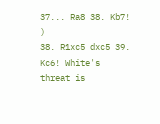37... Ra8 38. Kb7!  )
38. R1xc5 dxc5 39. Kc6! White's threat is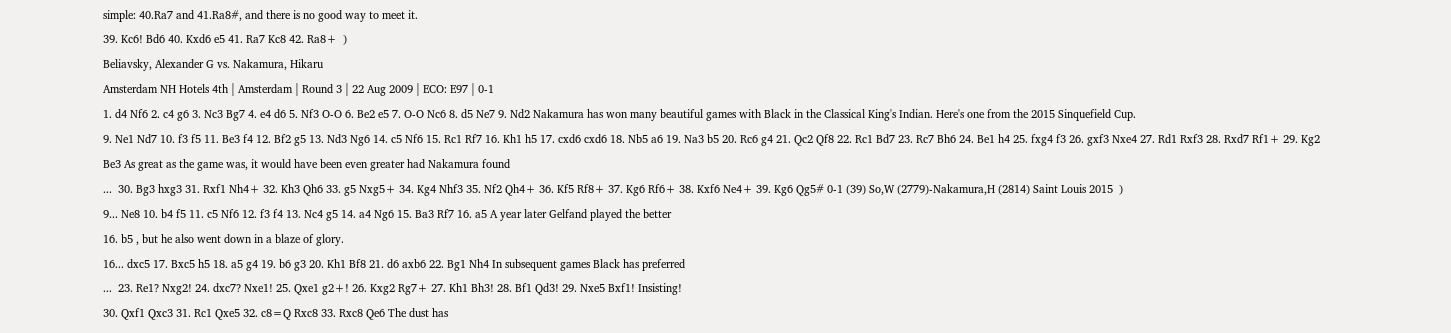simple: 40.Ra7 and 41.Ra8#, and there is no good way to meet it.
39. Kc6! Bd6 40. Kxd6 e5 41. Ra7 Kc8 42. Ra8+  )
Beliavsky, Alexander G vs. Nakamura, Hikaru
Amsterdam NH Hotels 4th | Amsterdam | Round 3 | 22 Aug 2009 | ECO: E97 | 0-1
1. d4 Nf6 2. c4 g6 3. Nc3 Bg7 4. e4 d6 5. Nf3 O-O 6. Be2 e5 7. O-O Nc6 8. d5 Ne7 9. Nd2 Nakamura has won many beautiful games with Black in the Classical King's Indian. Here's one from the 2015 Sinquefield Cup.
9. Ne1 Nd7 10. f3 f5 11. Be3 f4 12. Bf2 g5 13. Nd3 Ng6 14. c5 Nf6 15. Rc1 Rf7 16. Kh1 h5 17. cxd6 cxd6 18. Nb5 a6 19. Na3 b5 20. Rc6 g4 21. Qc2 Qf8 22. Rc1 Bd7 23. Rc7 Bh6 24. Be1 h4 25. fxg4 f3 26. gxf3 Nxe4 27. Rd1 Rxf3 28. Rxd7 Rf1+ 29. Kg2 Be3 As great as the game was, it would have been even greater had Nakamura found
...  30. Bg3 hxg3 31. Rxf1 Nh4+ 32. Kh3 Qh6 33. g5 Nxg5+ 34. Kg4 Nhf3 35. Nf2 Qh4+ 36. Kf5 Rf8+ 37. Kg6 Rf6+ 38. Kxf6 Ne4+ 39. Kg6 Qg5# 0-1 (39) So,W (2779)-Nakamura,H (2814) Saint Louis 2015  )
9... Ne8 10. b4 f5 11. c5 Nf6 12. f3 f4 13. Nc4 g5 14. a4 Ng6 15. Ba3 Rf7 16. a5 A year later Gelfand played the better
16. b5 , but he also went down in a blaze of glory.
16... dxc5 17. Bxc5 h5 18. a5 g4 19. b6 g3 20. Kh1 Bf8 21. d6 axb6 22. Bg1 Nh4 In subsequent games Black has preferred
...  23. Re1? Nxg2! 24. dxc7? Nxe1! 25. Qxe1 g2+! 26. Kxg2 Rg7+ 27. Kh1 Bh3! 28. Bf1 Qd3! 29. Nxe5 Bxf1! Insisting!
30. Qxf1 Qxc3 31. Rc1 Qxe5 32. c8=Q Rxc8 33. Rxc8 Qe6 The dust has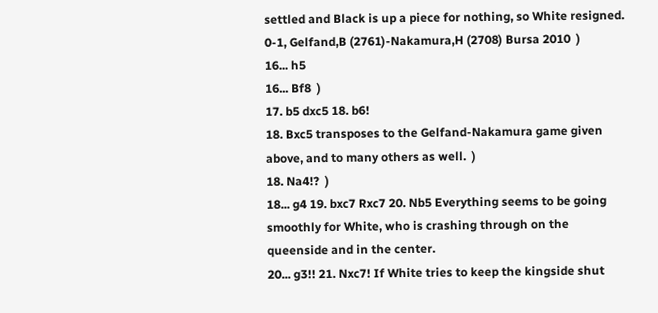settled and Black is up a piece for nothing, so White resigned. 0-1, Gelfand,B (2761)-Nakamura,H (2708) Bursa 2010  )
16... h5
16... Bf8  )
17. b5 dxc5 18. b6!
18. Bxc5 transposes to the Gelfand-Nakamura game given above, and to many others as well.  )
18. Na4!?  )
18... g4 19. bxc7 Rxc7 20. Nb5 Everything seems to be going smoothly for White, who is crashing through on the queenside and in the center.
20... g3!! 21. Nxc7! If White tries to keep the kingside shut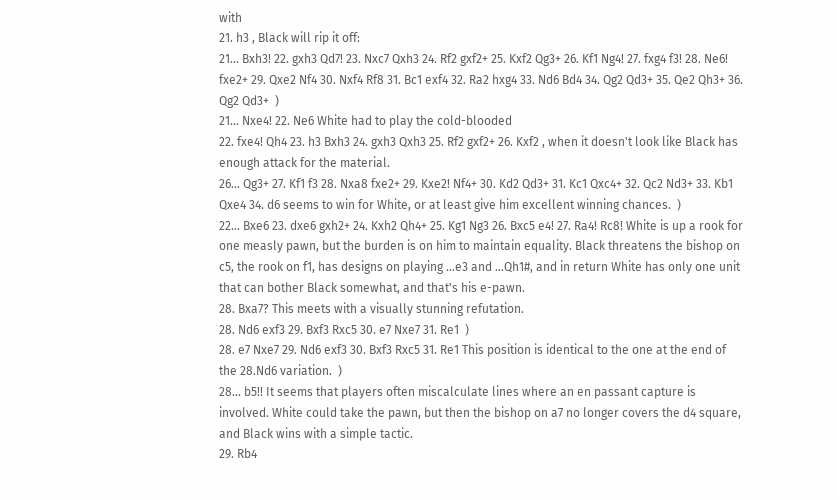with
21. h3 , Black will rip it off:
21... Bxh3! 22. gxh3 Qd7! 23. Nxc7 Qxh3 24. Rf2 gxf2+ 25. Kxf2 Qg3+ 26. Kf1 Ng4! 27. fxg4 f3! 28. Ne6! fxe2+ 29. Qxe2 Nf4 30. Nxf4 Rf8 31. Bc1 exf4 32. Ra2 hxg4 33. Nd6 Bd4 34. Qg2 Qd3+ 35. Qe2 Qh3+ 36. Qg2 Qd3+  )
21... Nxe4! 22. Ne6 White had to play the cold-blooded
22. fxe4! Qh4 23. h3 Bxh3 24. gxh3 Qxh3 25. Rf2 gxf2+ 26. Kxf2 , when it doesn't look like Black has enough attack for the material.
26... Qg3+ 27. Kf1 f3 28. Nxa8 fxe2+ 29. Kxe2! Nf4+ 30. Kd2 Qd3+ 31. Kc1 Qxc4+ 32. Qc2 Nd3+ 33. Kb1 Qxe4 34. d6 seems to win for White, or at least give him excellent winning chances.  )
22... Bxe6 23. dxe6 gxh2+ 24. Kxh2 Qh4+ 25. Kg1 Ng3 26. Bxc5 e4! 27. Ra4! Rc8! White is up a rook for one measly pawn, but the burden is on him to maintain equality. Black threatens the bishop on c5, the rook on f1, has designs on playing ...e3 and ...Qh1#, and in return White has only one unit that can bother Black somewhat, and that's his e-pawn.
28. Bxa7? This meets with a visually stunning refutation.
28. Nd6 exf3 29. Bxf3 Rxc5 30. e7 Nxe7 31. Re1  )
28. e7 Nxe7 29. Nd6 exf3 30. Bxf3 Rxc5 31. Re1 This position is identical to the one at the end of the 28.Nd6 variation.  )
28... b5!! It seems that players often miscalculate lines where an en passant capture is involved. White could take the pawn, but then the bishop on a7 no longer covers the d4 square, and Black wins with a simple tactic.
29. Rb4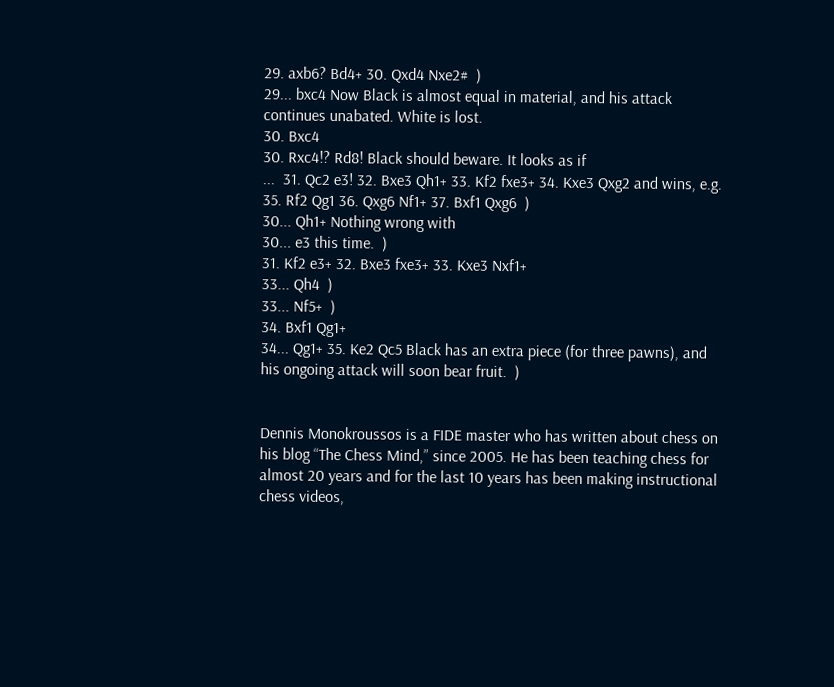29. axb6? Bd4+ 30. Qxd4 Nxe2#  )
29... bxc4 Now Black is almost equal in material, and his attack continues unabated. White is lost.
30. Bxc4
30. Rxc4!? Rd8! Black should beware. It looks as if
...  31. Qc2 e3! 32. Bxe3 Qh1+ 33. Kf2 fxe3+ 34. Kxe3 Qxg2 and wins, e.g.
35. Rf2 Qg1 36. Qxg6 Nf1+ 37. Bxf1 Qxg6  )
30... Qh1+ Nothing wrong with
30... e3 this time.  )
31. Kf2 e3+ 32. Bxe3 fxe3+ 33. Kxe3 Nxf1+
33... Qh4  )
33... Nf5+  )
34. Bxf1 Qg1+
34... Qg1+ 35. Ke2 Qc5 Black has an extra piece (for three pawns), and his ongoing attack will soon bear fruit.  )


Dennis Monokroussos is a FIDE master who has written about chess on his blog “The Chess Mind,” since 2005. He has been teaching chess for almost 20 years and for the last 10 years has been making instructional chess videos,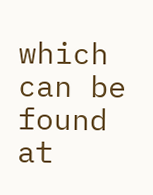which can be found at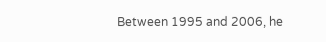Between 1995 and 2006, he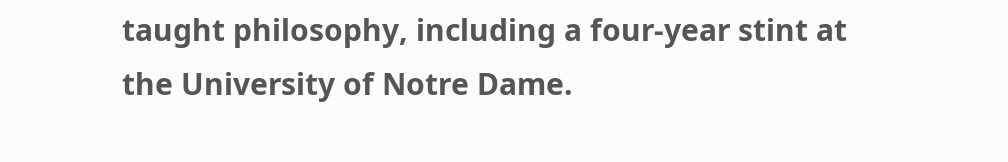taught philosophy, including a four-year stint at the University of Notre Dame.